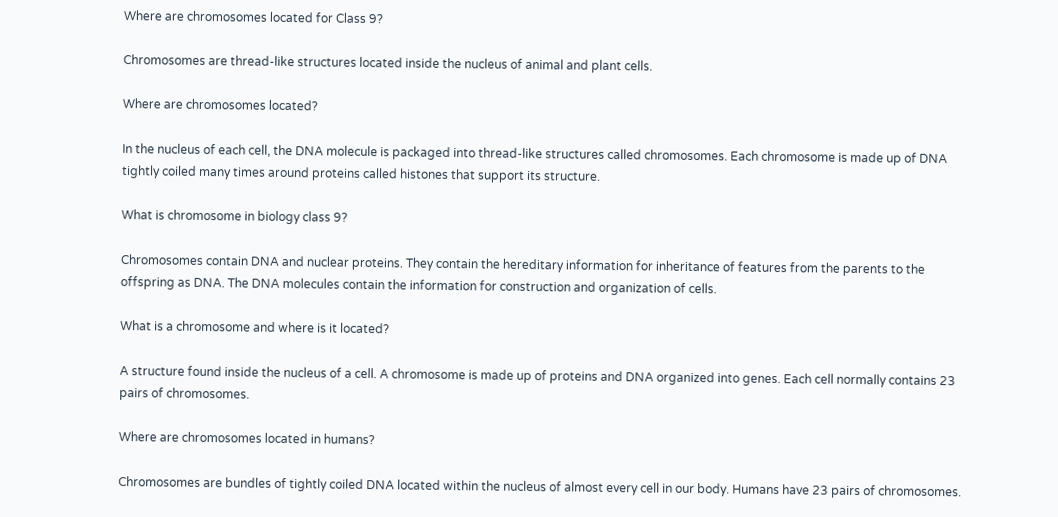Where are chromosomes located for Class 9?

Chromosomes are thread-like structures located inside the nucleus of animal and plant cells.

Where are chromosomes located?

In the nucleus of each cell, the DNA molecule is packaged into thread-like structures called chromosomes. Each chromosome is made up of DNA tightly coiled many times around proteins called histones that support its structure.

What is chromosome in biology class 9?

Chromosomes contain DNA and nuclear proteins. They contain the hereditary information for inheritance of features from the parents to the offspring as DNA. The DNA molecules contain the information for construction and organization of cells.

What is a chromosome and where is it located?

A structure found inside the nucleus of a cell. A chromosome is made up of proteins and DNA organized into genes. Each cell normally contains 23 pairs of chromosomes.

Where are chromosomes located in humans?

Chromosomes are bundles of tightly coiled DNA located within the nucleus of almost every cell in our body. Humans have 23 pairs of chromosomes.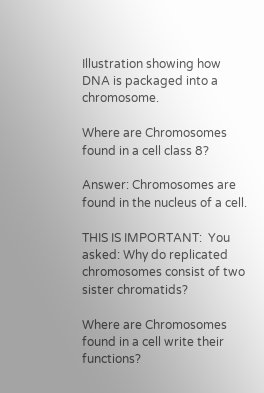Illustration showing how DNA is packaged into a chromosome.

Where are Chromosomes found in a cell class 8?

Answer: Chromosomes are found in the nucleus of a cell.

THIS IS IMPORTANT:  You asked: Why do replicated chromosomes consist of two sister chromatids?

Where are Chromosomes found in a cell write their functions?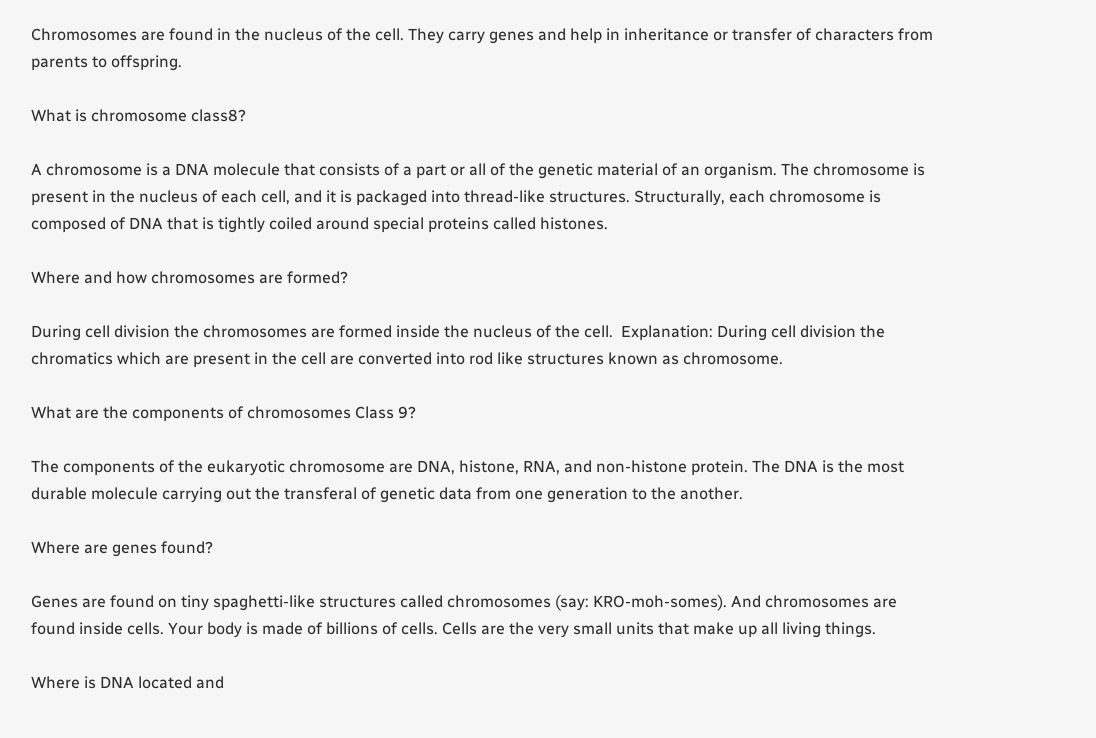Chromosomes are found in the nucleus of the cell. They carry genes and help in inheritance or transfer of characters from parents to offspring.

What is chromosome class8?

A chromosome is a DNA molecule that consists of a part or all of the genetic material of an organism. The chromosome is present in the nucleus of each cell, and it is packaged into thread-like structures. Structurally, each chromosome is composed of DNA that is tightly coiled around special proteins called histones.

Where and how chromosomes are formed?

During cell division the chromosomes are formed inside the nucleus of the cell.  Explanation: During cell division the chromatics which are present in the cell are converted into rod like structures known as chromosome.

What are the components of chromosomes Class 9?

The components of the eukaryotic chromosome are DNA, histone, RNA, and non-histone protein. The DNA is the most durable molecule carrying out the transferal of genetic data from one generation to the another.

Where are genes found?

Genes are found on tiny spaghetti-like structures called chromosomes (say: KRO-moh-somes). And chromosomes are found inside cells. Your body is made of billions of cells. Cells are the very small units that make up all living things.

Where is DNA located and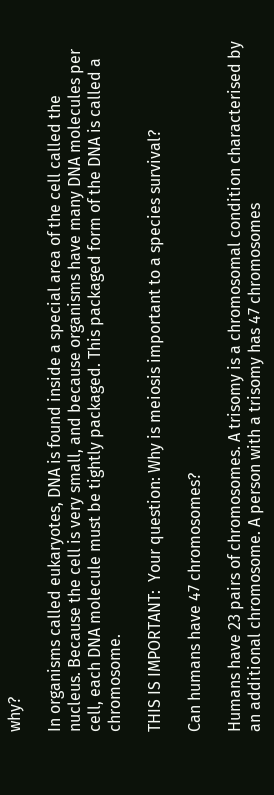why?

In organisms called eukaryotes, DNA is found inside a special area of the cell called the nucleus. Because the cell is very small, and because organisms have many DNA molecules per cell, each DNA molecule must be tightly packaged. This packaged form of the DNA is called a chromosome.

THIS IS IMPORTANT:  Your question: Why is meiosis important to a species survival?

Can humans have 47 chromosomes?

Humans have 23 pairs of chromosomes. A trisomy is a chromosomal condition characterised by an additional chromosome. A person with a trisomy has 47 chromosomes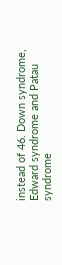instead of 46. Down syndrome, Edward syndrome and Patau syndrome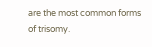are the most common forms of trisomy.